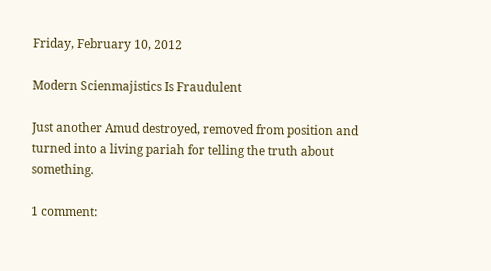Friday, February 10, 2012

Modern Scienmajistics Is Fraudulent

Just another Amud destroyed, removed from position and turned into a living pariah for telling the truth about something.

1 comment: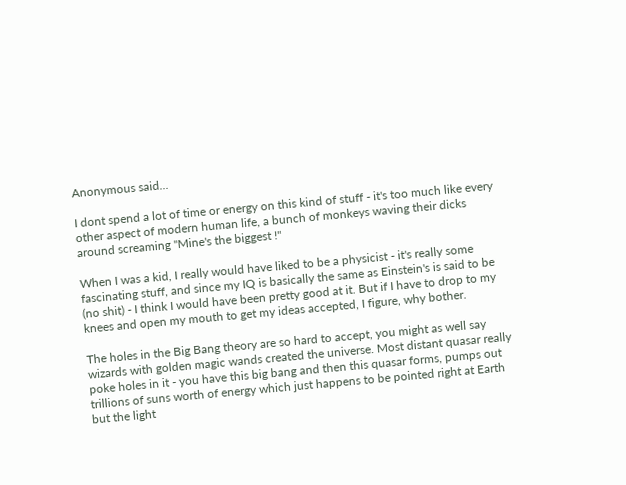Anonymous said...

I dont spend a lot of time or energy on this kind of stuff - it's too much like every other aspect of modern human life, a bunch of monkeys waving their dicks around screaming "Mine's the biggest !"

When I was a kid, I really would have liked to be a physicist - it's really some fascinating stuff, and since my IQ is basically the same as Einstein's is said to be (no shit) - I think I would have been pretty good at it. But if I have to drop to my knees and open my mouth to get my ideas accepted, I figure, why bother.

The holes in the Big Bang theory are so hard to accept, you might as well say wizards with golden magic wands created the universe. Most distant quasar really poke holes in it - you have this big bang and then this quasar forms, pumps out trillions of suns worth of energy which just happens to be pointed right at Earth but the light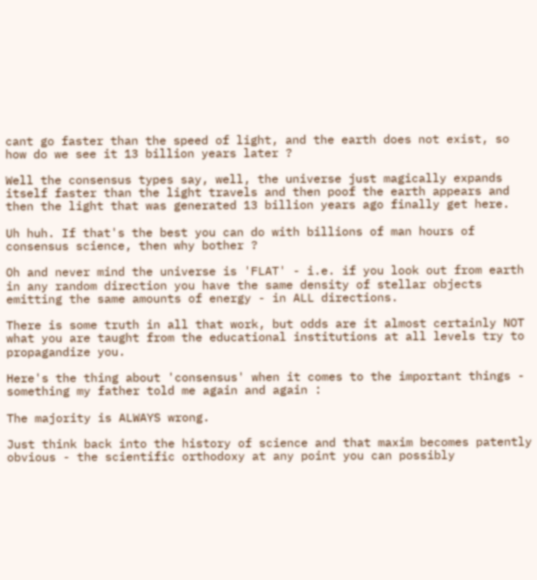cant go faster than the speed of light, and the earth does not exist, so how do we see it 13 billion years later ?

Well the consensus types say, well, the universe just magically expands itself faster than the light travels and then poof the earth appears and then the light that was generated 13 billion years ago finally get here.

Uh huh. If that's the best you can do with billions of man hours of consensus science, then why bother ?

Oh and never mind the universe is 'FLAT' - i.e. if you look out from earth in any random direction you have the same density of stellar objects emitting the same amounts of energy - in ALL directions.

There is some truth in all that work, but odds are it almost certainly NOT what you are taught from the educational institutions at all levels try to propagandize you.

Here's the thing about 'consensus' when it comes to the important things - something my father told me again and again :

The majority is ALWAYS wrong.

Just think back into the history of science and that maxim becomes patently obvious - the scientific orthodoxy at any point you can possibly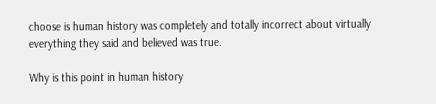choose is human history was completely and totally incorrect about virtually everything they said and believed was true.

Why is this point in human history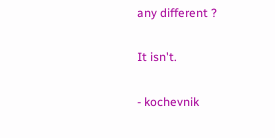any different ?

It isn't.

- kochevnik